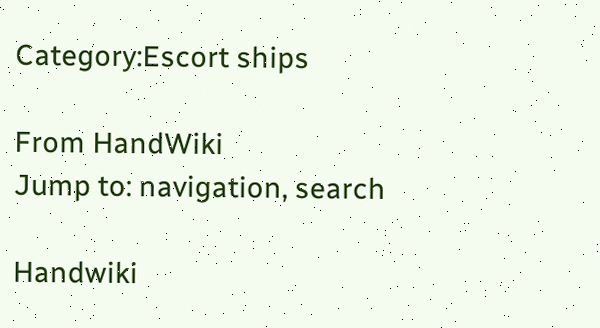Category:Escort ships

From HandWiki
Jump to: navigation, search

Handwiki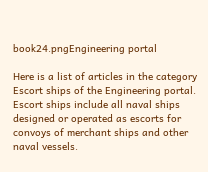book24.pngEngineering portal

Here is a list of articles in the category Escort ships of the Engineering portal. Escort ships include all naval ships designed or operated as escorts for convoys of merchant ships and other naval vessels.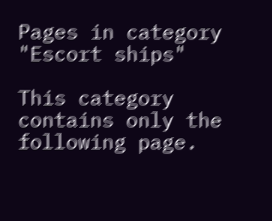Pages in category "Escort ships"

This category contains only the following page.